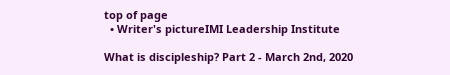top of page
  • Writer's pictureIMI Leadership Institute

What is discipleship? Part 2 - March 2nd, 2020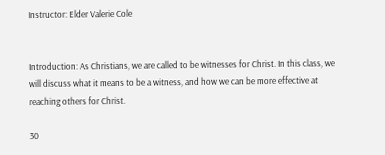Instructor: Elder Valerie Cole


Introduction: As Christians, we are called to be witnesses for Christ. In this class, we will discuss what it means to be a witness, and how we can be more effective at reaching others for Christ.

30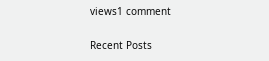views1 comment

Recent Posts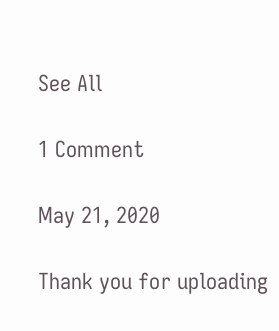See All

1 Comment

May 21, 2020

Thank you for uploading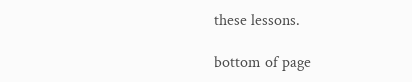these lessons.

bottom of page